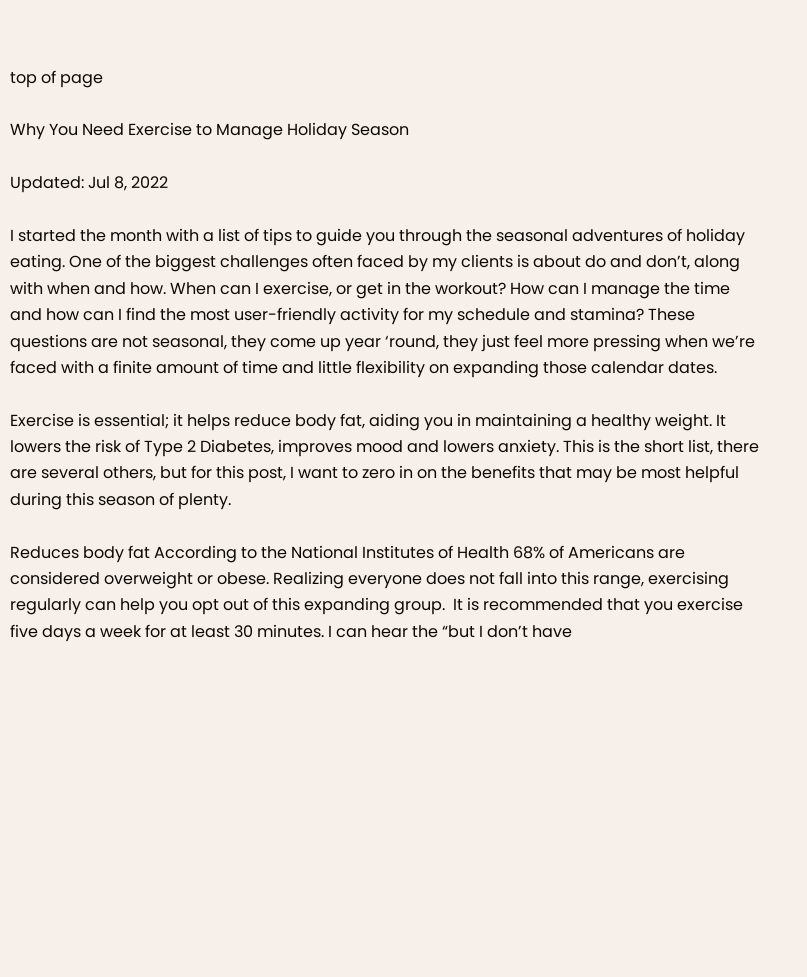top of page

Why You Need Exercise to Manage Holiday Season

Updated: Jul 8, 2022

I started the month with a list of tips to guide you through the seasonal adventures of holiday eating. One of the biggest challenges often faced by my clients is about do and don’t, along with when and how. When can I exercise, or get in the workout? How can I manage the time and how can I find the most user-friendly activity for my schedule and stamina? These questions are not seasonal, they come up year ‘round, they just feel more pressing when we’re faced with a finite amount of time and little flexibility on expanding those calendar dates.

Exercise is essential; it helps reduce body fat, aiding you in maintaining a healthy weight. It lowers the risk of Type 2 Diabetes, improves mood and lowers anxiety. This is the short list, there are several others, but for this post, I want to zero in on the benefits that may be most helpful during this season of plenty.

Reduces body fat According to the National Institutes of Health 68% of Americans are considered overweight or obese. Realizing everyone does not fall into this range, exercising regularly can help you opt out of this expanding group.  It is recommended that you exercise five days a week for at least 30 minutes. I can hear the “but I don’t have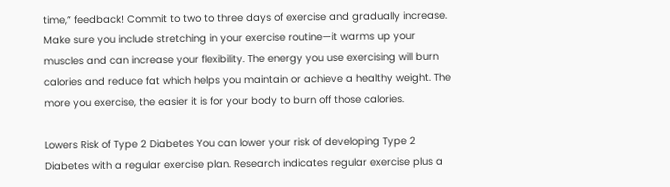time,” feedback! Commit to two to three days of exercise and gradually increase. Make sure you include stretching in your exercise routine—it warms up your muscles and can increase your flexibility. The energy you use exercising will burn calories and reduce fat which helps you maintain or achieve a healthy weight. The more you exercise, the easier it is for your body to burn off those calories.

Lowers Risk of Type 2 Diabetes You can lower your risk of developing Type 2 Diabetes with a regular exercise plan. Research indicates regular exercise plus a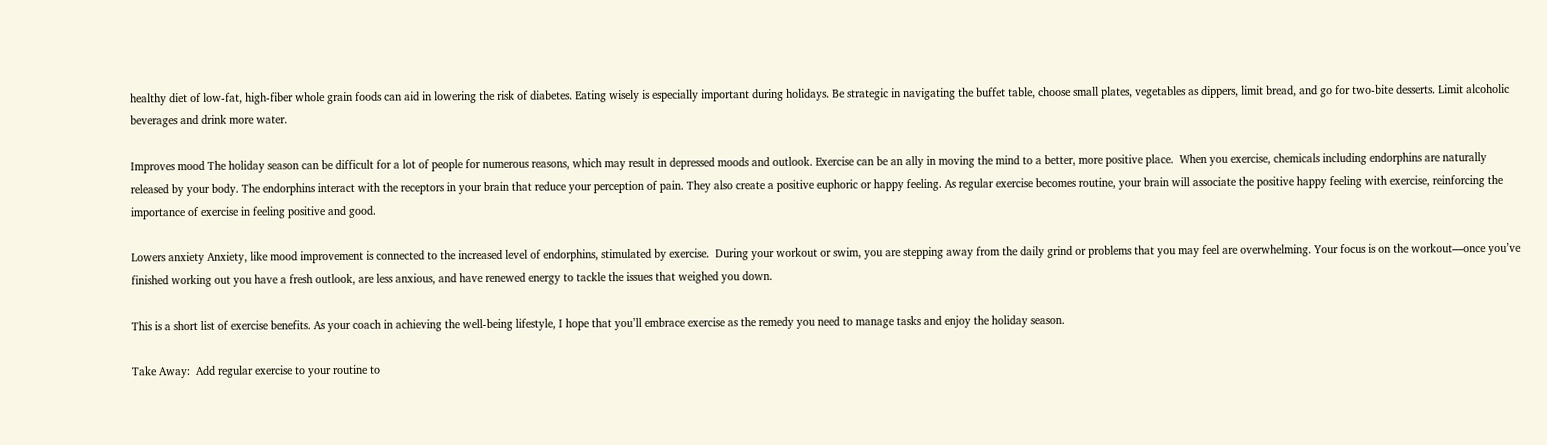healthy diet of low-fat, high-fiber whole grain foods can aid in lowering the risk of diabetes. Eating wisely is especially important during holidays. Be strategic in navigating the buffet table, choose small plates, vegetables as dippers, limit bread, and go for two-bite desserts. Limit alcoholic beverages and drink more water.

Improves mood The holiday season can be difficult for a lot of people for numerous reasons, which may result in depressed moods and outlook. Exercise can be an ally in moving the mind to a better, more positive place.  When you exercise, chemicals including endorphins are naturally released by your body. The endorphins interact with the receptors in your brain that reduce your perception of pain. They also create a positive euphoric or happy feeling. As regular exercise becomes routine, your brain will associate the positive happy feeling with exercise, reinforcing the importance of exercise in feeling positive and good.

Lowers anxiety Anxiety, like mood improvement is connected to the increased level of endorphins, stimulated by exercise.  During your workout or swim, you are stepping away from the daily grind or problems that you may feel are overwhelming. Your focus is on the workout—once you’ve finished working out you have a fresh outlook, are less anxious, and have renewed energy to tackle the issues that weighed you down.

This is a short list of exercise benefits. As your coach in achieving the well-being lifestyle, I hope that you’ll embrace exercise as the remedy you need to manage tasks and enjoy the holiday season.

Take Away:  Add regular exercise to your routine to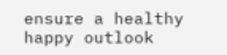ensure a healthy happy outlook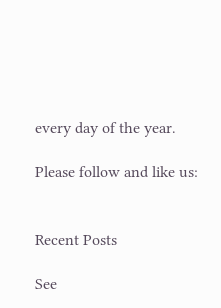every day of the year.

Please follow and like us:


Recent Posts

See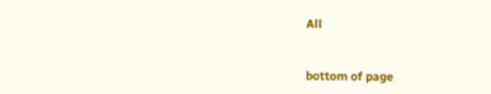All


bottom of page